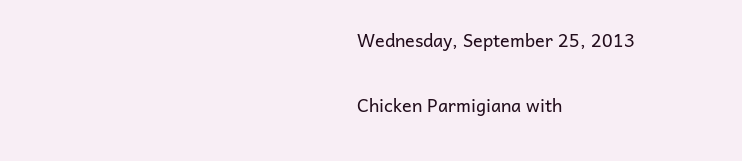Wednesday, September 25, 2013

Chicken Parmigiana with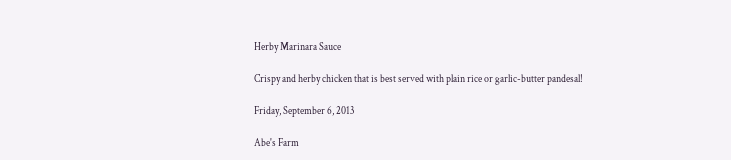Herby Marinara Sauce

Crispy and herby chicken that is best served with plain rice or garlic-butter pandesal!

Friday, September 6, 2013

Abe's Farm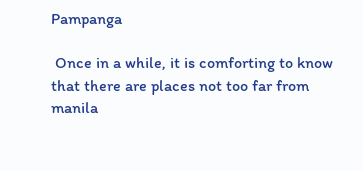Pampanga

 Once in a while, it is comforting to know that there are places not too far from manila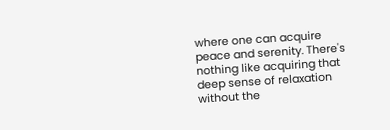where one can acquire peace and serenity. There's nothing like acquiring that deep sense of relaxation without the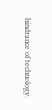hindrance of technology.